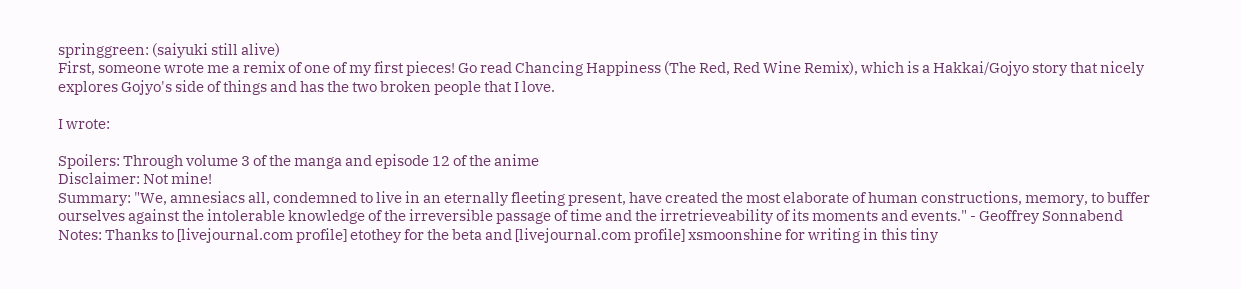springgreen: (saiyuki still alive)
First, someone wrote me a remix of one of my first pieces! Go read Chancing Happiness (The Red, Red Wine Remix), which is a Hakkai/Gojyo story that nicely explores Gojyo's side of things and has the two broken people that I love.

I wrote:

Spoilers: Through volume 3 of the manga and episode 12 of the anime
Disclaimer: Not mine!
Summary: "We, amnesiacs all, condemned to live in an eternally fleeting present, have created the most elaborate of human constructions, memory, to buffer ourselves against the intolerable knowledge of the irreversible passage of time and the irretrieveability of its moments and events." - Geoffrey Sonnabend
Notes: Thanks to [livejournal.com profile] etothey for the beta and [livejournal.com profile] xsmoonshine for writing in this tiny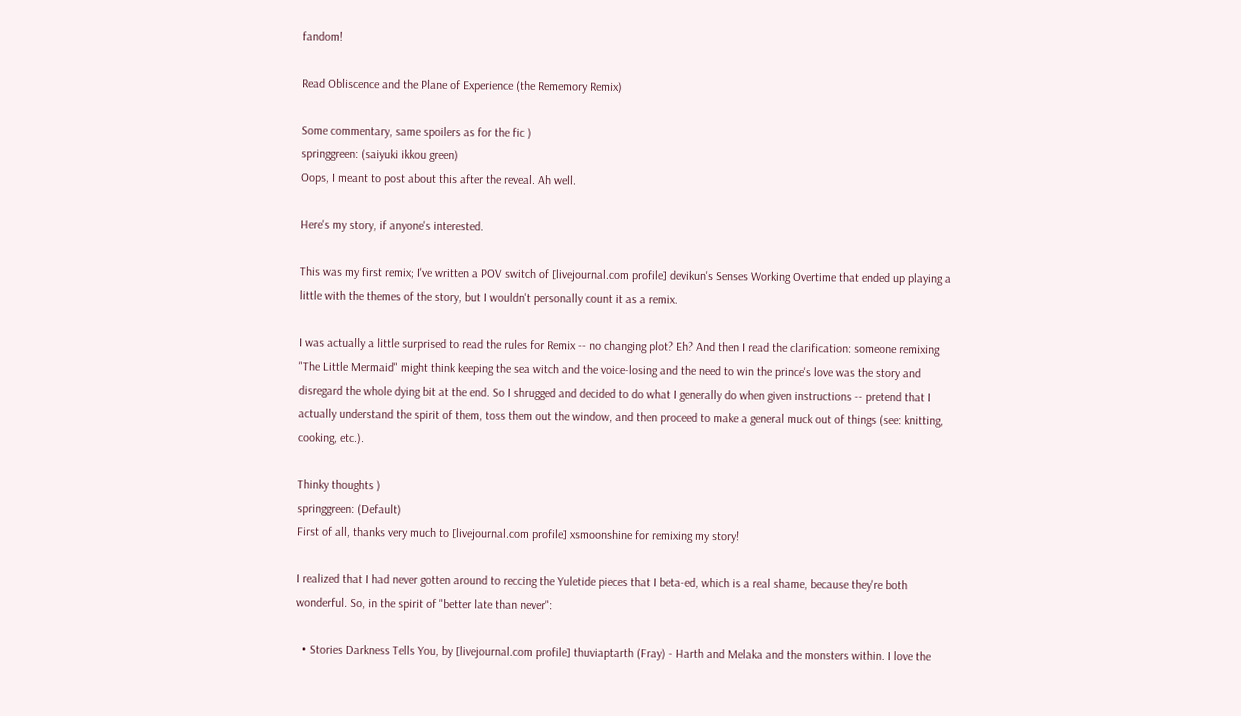fandom!

Read Obliscence and the Plane of Experience (the Rememory Remix)

Some commentary, same spoilers as for the fic )
springgreen: (saiyuki ikkou green)
Oops, I meant to post about this after the reveal. Ah well.

Here's my story, if anyone's interested.

This was my first remix; I've written a POV switch of [livejournal.com profile] devikun's Senses Working Overtime that ended up playing a little with the themes of the story, but I wouldn't personally count it as a remix.

I was actually a little surprised to read the rules for Remix -- no changing plot? Eh? And then I read the clarification: someone remixing "The Little Mermaid" might think keeping the sea witch and the voice-losing and the need to win the prince's love was the story and disregard the whole dying bit at the end. So I shrugged and decided to do what I generally do when given instructions -- pretend that I actually understand the spirit of them, toss them out the window, and then proceed to make a general muck out of things (see: knitting, cooking, etc.).

Thinky thoughts )
springgreen: (Default)
First of all, thanks very much to [livejournal.com profile] xsmoonshine for remixing my story!

I realized that I had never gotten around to reccing the Yuletide pieces that I beta-ed, which is a real shame, because they're both wonderful. So, in the spirit of "better late than never":

  • Stories Darkness Tells You, by [livejournal.com profile] thuviaptarth (Fray) - Harth and Melaka and the monsters within. I love the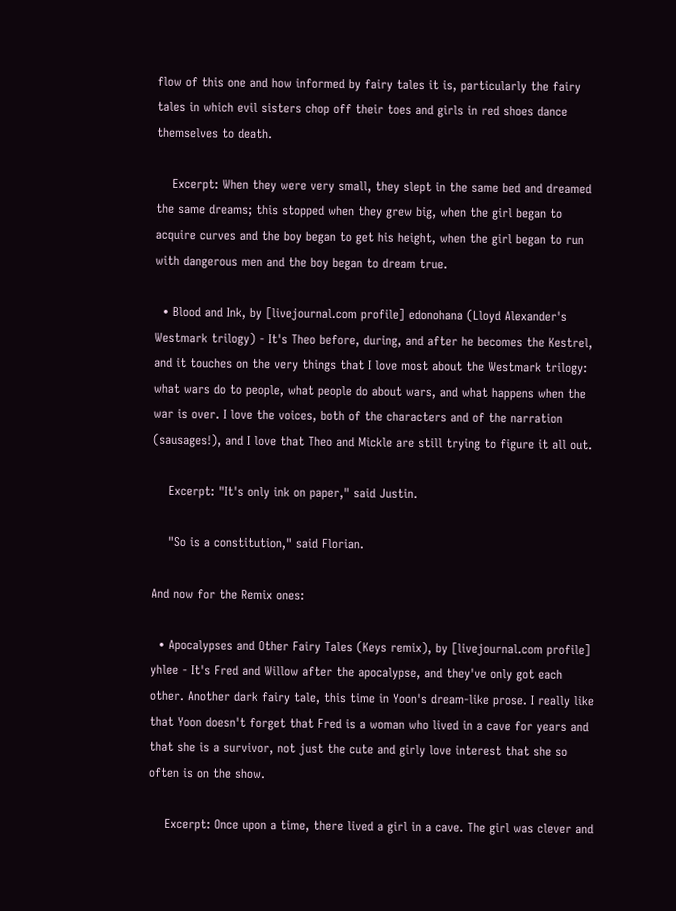flow of this one and how informed by fairy tales it is, particularly the fairy tales in which evil sisters chop off their toes and girls in red shoes dance themselves to death.

    Excerpt: When they were very small, they slept in the same bed and dreamed the same dreams; this stopped when they grew big, when the girl began to acquire curves and the boy began to get his height, when the girl began to run with dangerous men and the boy began to dream true.

  • Blood and Ink, by [livejournal.com profile] edonohana (Lloyd Alexander's Westmark trilogy) - It's Theo before, during, and after he becomes the Kestrel, and it touches on the very things that I love most about the Westmark trilogy: what wars do to people, what people do about wars, and what happens when the war is over. I love the voices, both of the characters and of the narration (sausages!), and I love that Theo and Mickle are still trying to figure it all out.

    Excerpt: "It's only ink on paper," said Justin.

    "So is a constitution," said Florian.

And now for the Remix ones:

  • Apocalypses and Other Fairy Tales (Keys remix), by [livejournal.com profile] yhlee - It's Fred and Willow after the apocalypse, and they've only got each other. Another dark fairy tale, this time in Yoon's dream-like prose. I really like that Yoon doesn't forget that Fred is a woman who lived in a cave for years and that she is a survivor, not just the cute and girly love interest that she so often is on the show.

    Excerpt: Once upon a time, there lived a girl in a cave. The girl was clever and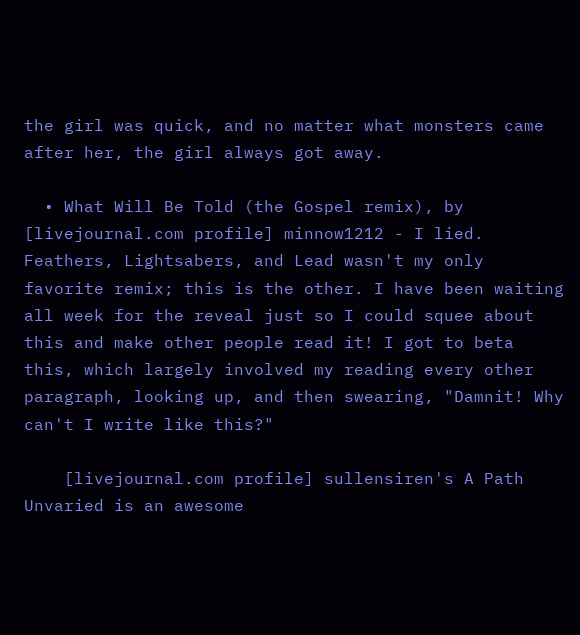the girl was quick, and no matter what monsters came after her, the girl always got away.

  • What Will Be Told (the Gospel remix), by [livejournal.com profile] minnow1212 - I lied. Feathers, Lightsabers, and Lead wasn't my only favorite remix; this is the other. I have been waiting all week for the reveal just so I could squee about this and make other people read it! I got to beta this, which largely involved my reading every other paragraph, looking up, and then swearing, "Damnit! Why can't I write like this?"

    [livejournal.com profile] sullensiren's A Path Unvaried is an awesome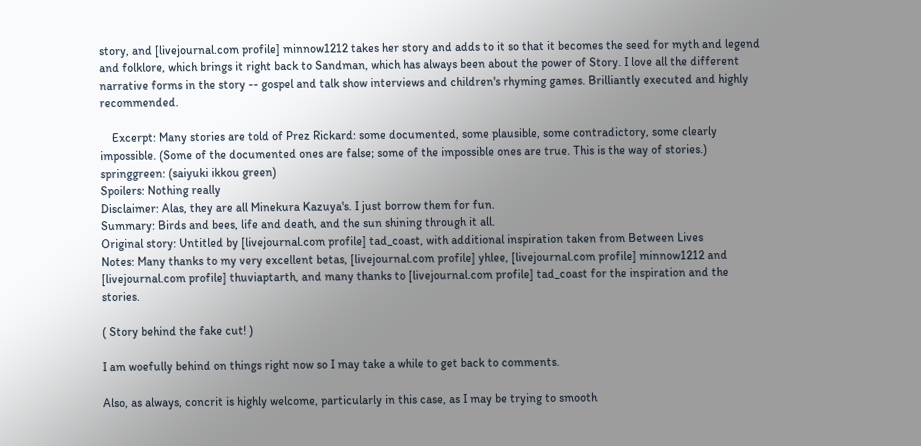story, and [livejournal.com profile] minnow1212 takes her story and adds to it so that it becomes the seed for myth and legend and folklore, which brings it right back to Sandman, which has always been about the power of Story. I love all the different narrative forms in the story -- gospel and talk show interviews and children's rhyming games. Brilliantly executed and highly recommended.

    Excerpt: Many stories are told of Prez Rickard: some documented, some plausible, some contradictory, some clearly impossible. (Some of the documented ones are false; some of the impossible ones are true. This is the way of stories.)
springgreen: (saiyuki ikkou green)
Spoilers: Nothing really
Disclaimer: Alas, they are all Minekura Kazuya's. I just borrow them for fun.
Summary: Birds and bees, life and death, and the sun shining through it all.
Original story: Untitled by [livejournal.com profile] tad_coast, with additional inspiration taken from Between Lives
Notes: Many thanks to my very excellent betas, [livejournal.com profile] yhlee, [livejournal.com profile] minnow1212 and [livejournal.com profile] thuviaptarth, and many thanks to [livejournal.com profile] tad_coast for the inspiration and the stories.

( Story behind the fake cut! )

I am woefully behind on things right now so I may take a while to get back to comments.

Also, as always, concrit is highly welcome, particularly in this case, as I may be trying to smooth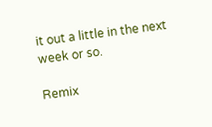it out a little in the next week or so.

Remix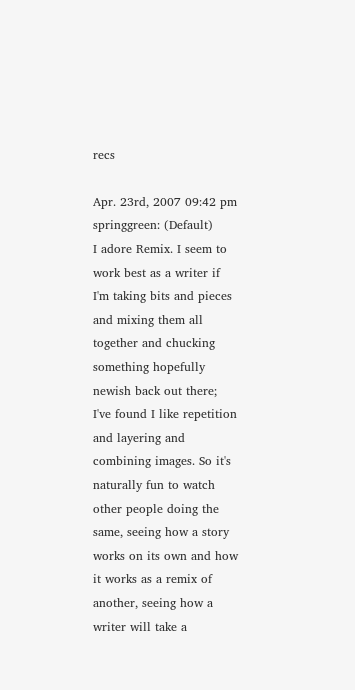recs

Apr. 23rd, 2007 09:42 pm
springgreen: (Default)
I adore Remix. I seem to work best as a writer if I'm taking bits and pieces and mixing them all together and chucking something hopefully newish back out there; I've found I like repetition and layering and combining images. So it's naturally fun to watch other people doing the same, seeing how a story works on its own and how it works as a remix of another, seeing how a writer will take a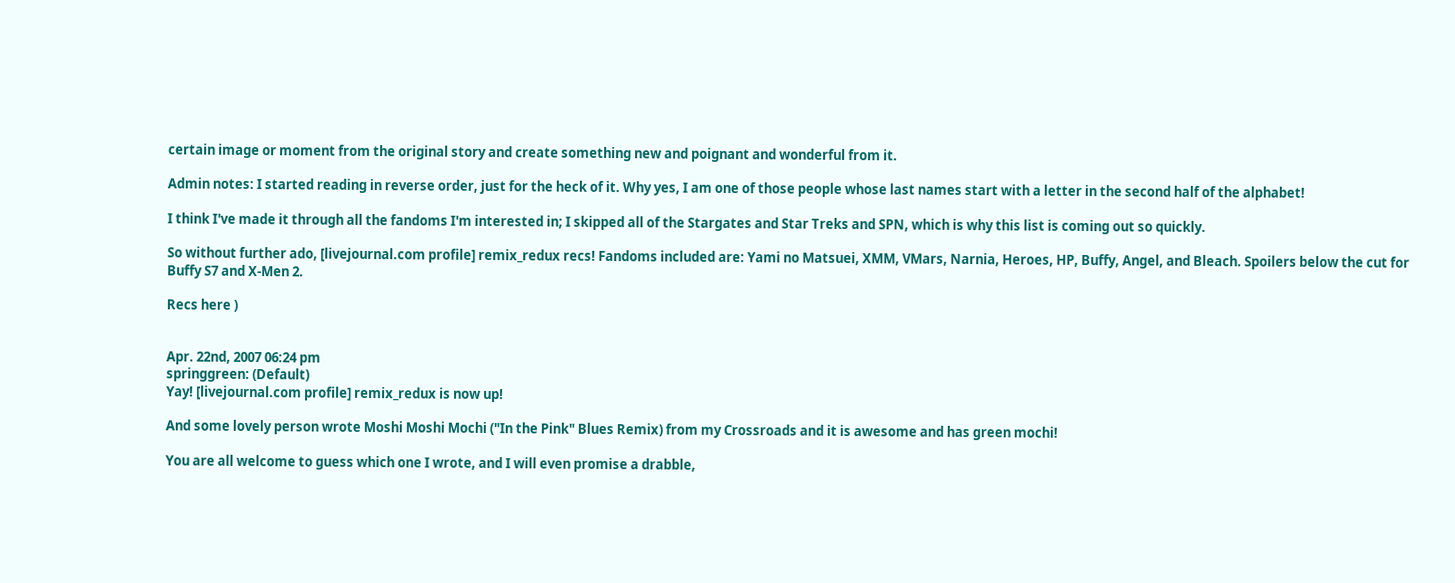certain image or moment from the original story and create something new and poignant and wonderful from it.

Admin notes: I started reading in reverse order, just for the heck of it. Why yes, I am one of those people whose last names start with a letter in the second half of the alphabet!

I think I've made it through all the fandoms I'm interested in; I skipped all of the Stargates and Star Treks and SPN, which is why this list is coming out so quickly.

So without further ado, [livejournal.com profile] remix_redux recs! Fandoms included are: Yami no Matsuei, XMM, VMars, Narnia, Heroes, HP, Buffy, Angel, and Bleach. Spoilers below the cut for Buffy S7 and X-Men 2.

Recs here )


Apr. 22nd, 2007 06:24 pm
springgreen: (Default)
Yay! [livejournal.com profile] remix_redux is now up!

And some lovely person wrote Moshi Moshi Mochi ("In the Pink" Blues Remix) from my Crossroads and it is awesome and has green mochi!

You are all welcome to guess which one I wrote, and I will even promise a drabble,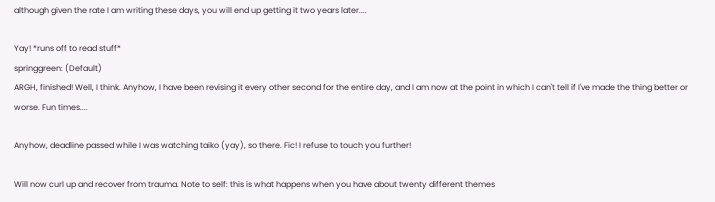although given the rate I am writing these days, you will end up getting it two years later....

Yay! *runs off to read stuff*
springgreen: (Default)
ARGH, finished! Well, I think. Anyhow, I have been revising it every other second for the entire day, and I am now at the point in which I can't tell if I've made the thing better or worse. Fun times....

Anyhow, deadline passed while I was watching taiko (yay), so there. Fic! I refuse to touch you further!

Will now curl up and recover from trauma. Note to self: this is what happens when you have about twenty different themes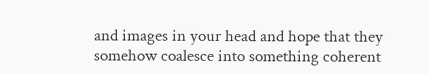and images in your head and hope that they somehow coalesce into something coherent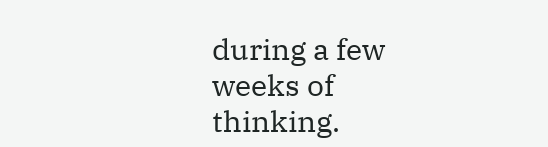during a few weeks of thinking.